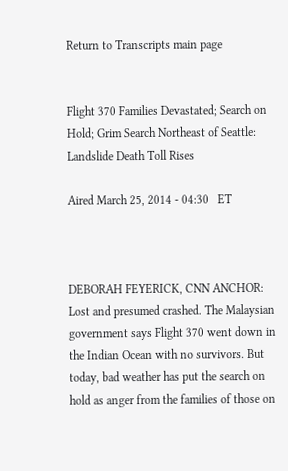Return to Transcripts main page


Flight 370 Families Devastated; Search on Hold; Grim Search Northeast of Seattle: Landslide Death Toll Rises

Aired March 25, 2014 - 04:30   ET



DEBORAH FEYERICK, CNN ANCHOR: Lost and presumed crashed. The Malaysian government says Flight 370 went down in the Indian Ocean with no survivors. But today, bad weather has put the search on hold as anger from the families of those on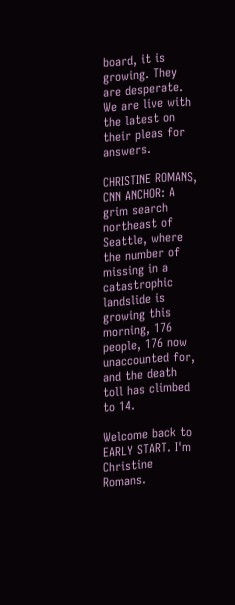board, it is growing. They are desperate. We are live with the latest on their pleas for answers.

CHRISTINE ROMANS, CNN ANCHOR: A grim search northeast of Seattle, where the number of missing in a catastrophic landslide is growing this morning, 176 people, 176 now unaccounted for, and the death toll has climbed to 14.

Welcome back to EARLY START. I'm Christine Romans.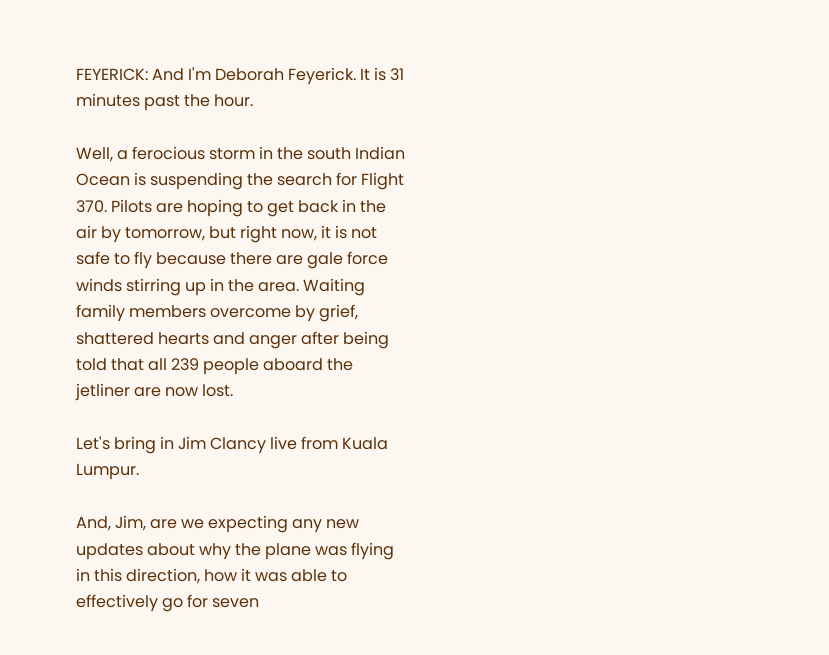FEYERICK: And I'm Deborah Feyerick. It is 31 minutes past the hour.

Well, a ferocious storm in the south Indian Ocean is suspending the search for Flight 370. Pilots are hoping to get back in the air by tomorrow, but right now, it is not safe to fly because there are gale force winds stirring up in the area. Waiting family members overcome by grief, shattered hearts and anger after being told that all 239 people aboard the jetliner are now lost.

Let's bring in Jim Clancy live from Kuala Lumpur.

And, Jim, are we expecting any new updates about why the plane was flying in this direction, how it was able to effectively go for seven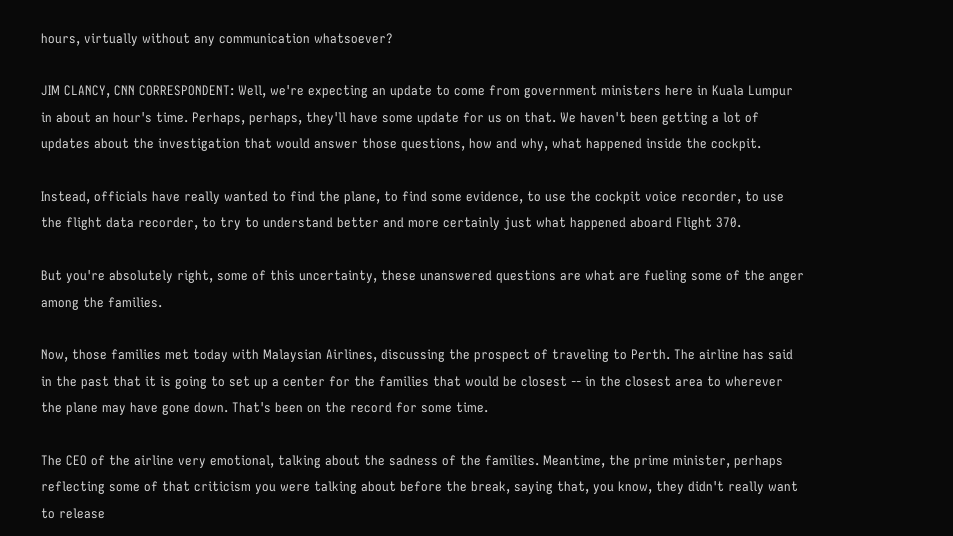hours, virtually without any communication whatsoever?

JIM CLANCY, CNN CORRESPONDENT: Well, we're expecting an update to come from government ministers here in Kuala Lumpur in about an hour's time. Perhaps, perhaps, they'll have some update for us on that. We haven't been getting a lot of updates about the investigation that would answer those questions, how and why, what happened inside the cockpit.

Instead, officials have really wanted to find the plane, to find some evidence, to use the cockpit voice recorder, to use the flight data recorder, to try to understand better and more certainly just what happened aboard Flight 370.

But you're absolutely right, some of this uncertainty, these unanswered questions are what are fueling some of the anger among the families.

Now, those families met today with Malaysian Airlines, discussing the prospect of traveling to Perth. The airline has said in the past that it is going to set up a center for the families that would be closest -- in the closest area to wherever the plane may have gone down. That's been on the record for some time.

The CEO of the airline very emotional, talking about the sadness of the families. Meantime, the prime minister, perhaps reflecting some of that criticism you were talking about before the break, saying that, you know, they didn't really want to release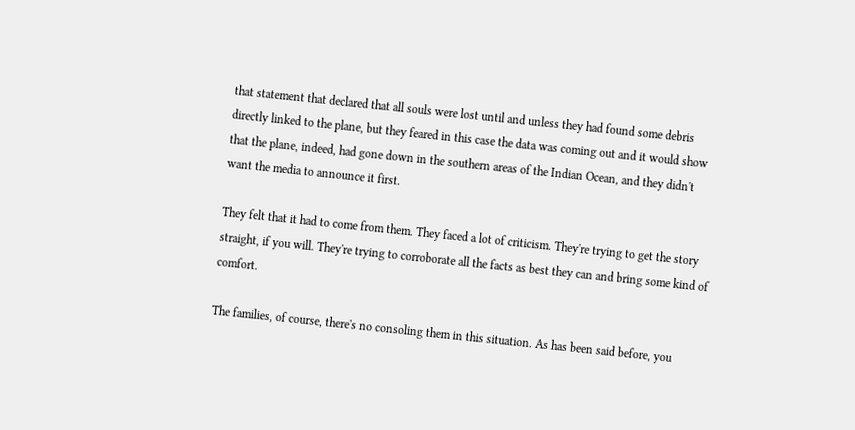that statement that declared that all souls were lost until and unless they had found some debris directly linked to the plane, but they feared in this case the data was coming out and it would show that the plane, indeed, had gone down in the southern areas of the Indian Ocean, and they didn't want the media to announce it first.

They felt that it had to come from them. They faced a lot of criticism. They're trying to get the story straight, if you will. They're trying to corroborate all the facts as best they can and bring some kind of comfort.

The families, of course, there's no consoling them in this situation. As has been said before, you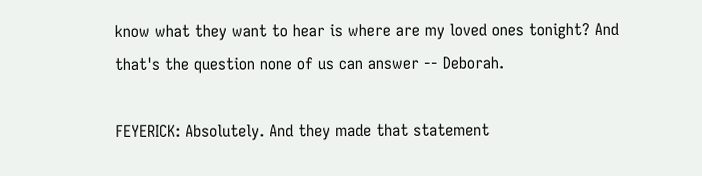know what they want to hear is where are my loved ones tonight? And that's the question none of us can answer -- Deborah.

FEYERICK: Absolutely. And they made that statement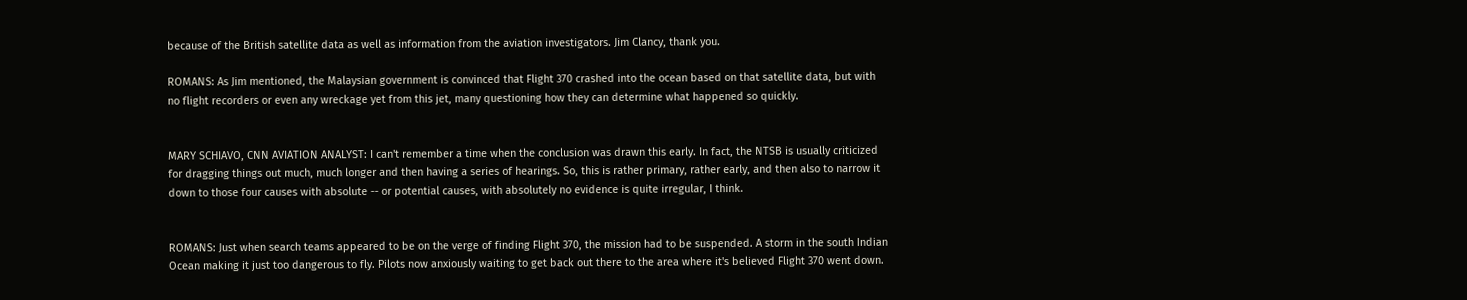because of the British satellite data as well as information from the aviation investigators. Jim Clancy, thank you.

ROMANS: As Jim mentioned, the Malaysian government is convinced that Flight 370 crashed into the ocean based on that satellite data, but with no flight recorders or even any wreckage yet from this jet, many questioning how they can determine what happened so quickly.


MARY SCHIAVO, CNN AVIATION ANALYST: I can't remember a time when the conclusion was drawn this early. In fact, the NTSB is usually criticized for dragging things out much, much longer and then having a series of hearings. So, this is rather primary, rather early, and then also to narrow it down to those four causes with absolute -- or potential causes, with absolutely no evidence is quite irregular, I think.


ROMANS: Just when search teams appeared to be on the verge of finding Flight 370, the mission had to be suspended. A storm in the south Indian Ocean making it just too dangerous to fly. Pilots now anxiously waiting to get back out there to the area where it's believed Flight 370 went down.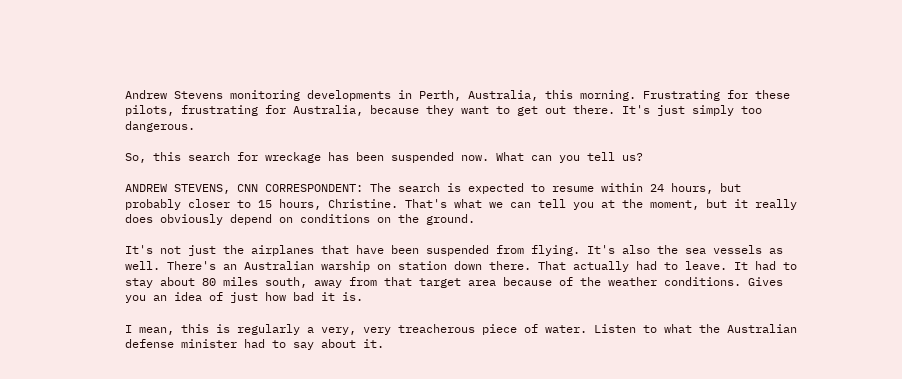Andrew Stevens monitoring developments in Perth, Australia, this morning. Frustrating for these pilots, frustrating for Australia, because they want to get out there. It's just simply too dangerous.

So, this search for wreckage has been suspended now. What can you tell us?

ANDREW STEVENS, CNN CORRESPONDENT: The search is expected to resume within 24 hours, but probably closer to 15 hours, Christine. That's what we can tell you at the moment, but it really does obviously depend on conditions on the ground.

It's not just the airplanes that have been suspended from flying. It's also the sea vessels as well. There's an Australian warship on station down there. That actually had to leave. It had to stay about 80 miles south, away from that target area because of the weather conditions. Gives you an idea of just how bad it is.

I mean, this is regularly a very, very treacherous piece of water. Listen to what the Australian defense minister had to say about it.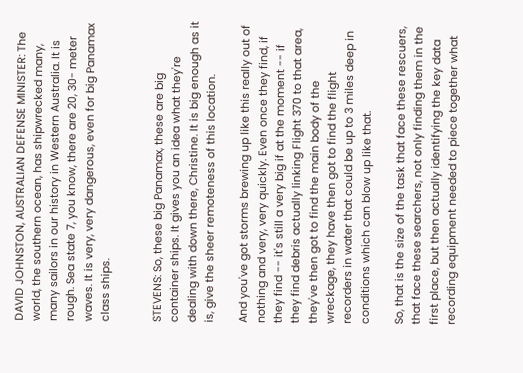DAVID JOHNSTON, AUSTRALIAN DEFENSE MINISTER: The world, the southern ocean, has shipwrecked many, many sailors in our history in Western Australia. It is rough. Sea state 7, you know, there are 20, 30- meter waves. It is very, very dangerous, even for big Panamax class ships.


STEVENS: So, these big Panamax, these are big container ships. It gives you an idea what they're dealing with down there, Christine. It is big enough as it is, give the sheer remoteness of this location.

And you've got storms brewing up like this really out of nothing and very, very quickly. Even once they find, if they find -- it's still a very big if at the moment -- if they find debris actually linking Flight 370 to that area, they've then got to find the main body of the wreckage, they have then got to find the flight recorders in water that could be up to 3 miles deep in conditions which can blow up like that.

So, that is the size of the task that face these rescuers, that face these searchers, not only finding them in the first place, but then actually identifying the key data recording equipment needed to piece together what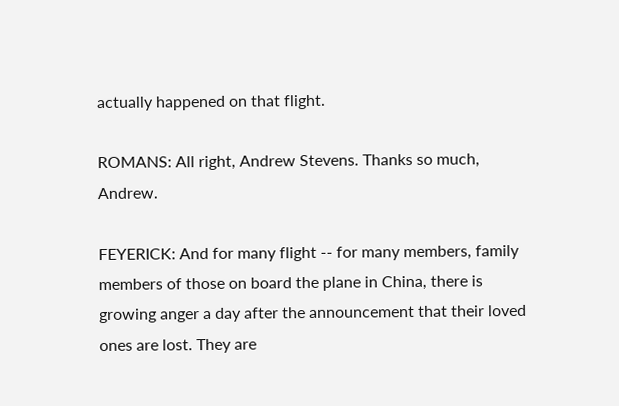actually happened on that flight.

ROMANS: All right, Andrew Stevens. Thanks so much, Andrew.

FEYERICK: And for many flight -- for many members, family members of those on board the plane in China, there is growing anger a day after the announcement that their loved ones are lost. They are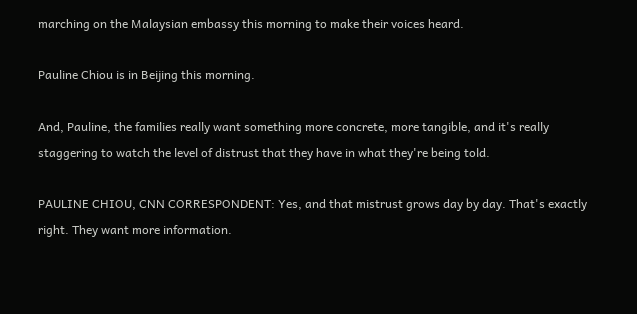marching on the Malaysian embassy this morning to make their voices heard.

Pauline Chiou is in Beijing this morning.

And, Pauline, the families really want something more concrete, more tangible, and it's really staggering to watch the level of distrust that they have in what they're being told.

PAULINE CHIOU, CNN CORRESPONDENT: Yes, and that mistrust grows day by day. That's exactly right. They want more information.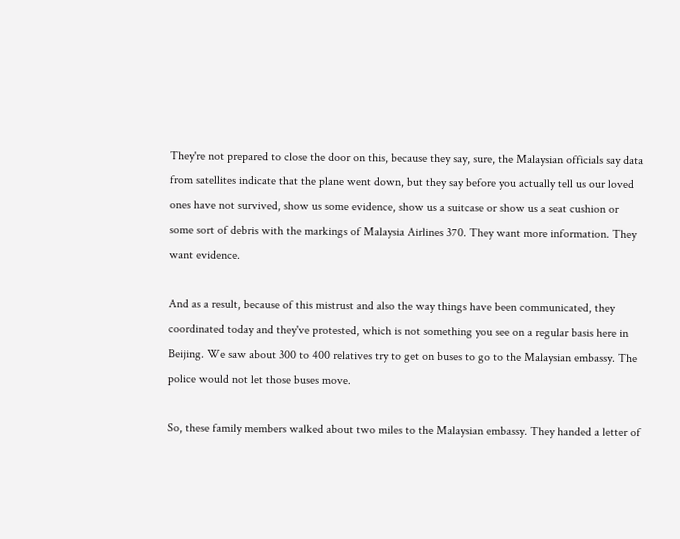They're not prepared to close the door on this, because they say, sure, the Malaysian officials say data from satellites indicate that the plane went down, but they say before you actually tell us our loved ones have not survived, show us some evidence, show us a suitcase or show us a seat cushion or some sort of debris with the markings of Malaysia Airlines 370. They want more information. They want evidence.

And as a result, because of this mistrust and also the way things have been communicated, they coordinated today and they've protested, which is not something you see on a regular basis here in Beijing. We saw about 300 to 400 relatives try to get on buses to go to the Malaysian embassy. The police would not let those buses move.

So, these family members walked about two miles to the Malaysian embassy. They handed a letter of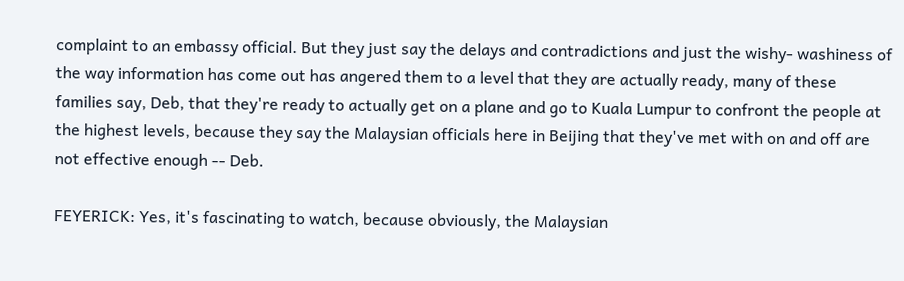complaint to an embassy official. But they just say the delays and contradictions and just the wishy- washiness of the way information has come out has angered them to a level that they are actually ready, many of these families say, Deb, that they're ready to actually get on a plane and go to Kuala Lumpur to confront the people at the highest levels, because they say the Malaysian officials here in Beijing that they've met with on and off are not effective enough -- Deb.

FEYERICK: Yes, it's fascinating to watch, because obviously, the Malaysian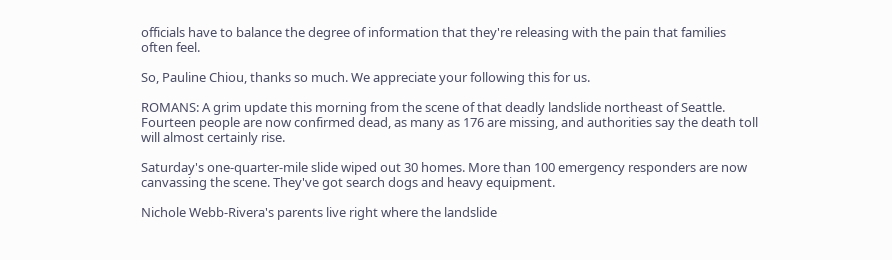officials have to balance the degree of information that they're releasing with the pain that families often feel.

So, Pauline Chiou, thanks so much. We appreciate your following this for us.

ROMANS: A grim update this morning from the scene of that deadly landslide northeast of Seattle. Fourteen people are now confirmed dead, as many as 176 are missing, and authorities say the death toll will almost certainly rise.

Saturday's one-quarter-mile slide wiped out 30 homes. More than 100 emergency responders are now canvassing the scene. They've got search dogs and heavy equipment.

Nichole Webb-Rivera's parents live right where the landslide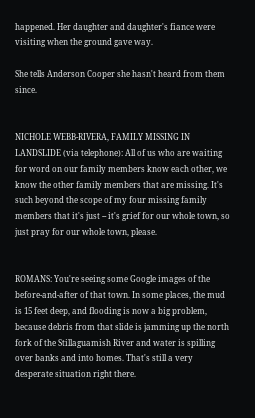happened. Her daughter and daughter's fiance were visiting when the ground gave way.

She tells Anderson Cooper she hasn't heard from them since.


NICHOLE WEBB-RIVERA, FAMILY MISSING IN LANDSLIDE (via telephone): All of us who are waiting for word on our family members know each other, we know the other family members that are missing. It's such beyond the scope of my four missing family members that it's just -- it's grief for our whole town, so just pray for our whole town, please.


ROMANS: You're seeing some Google images of the before-and-after of that town. In some places, the mud is 15 feet deep, and flooding is now a big problem, because debris from that slide is jamming up the north fork of the Stillaguamish River and water is spilling over banks and into homes. That's still a very desperate situation right there.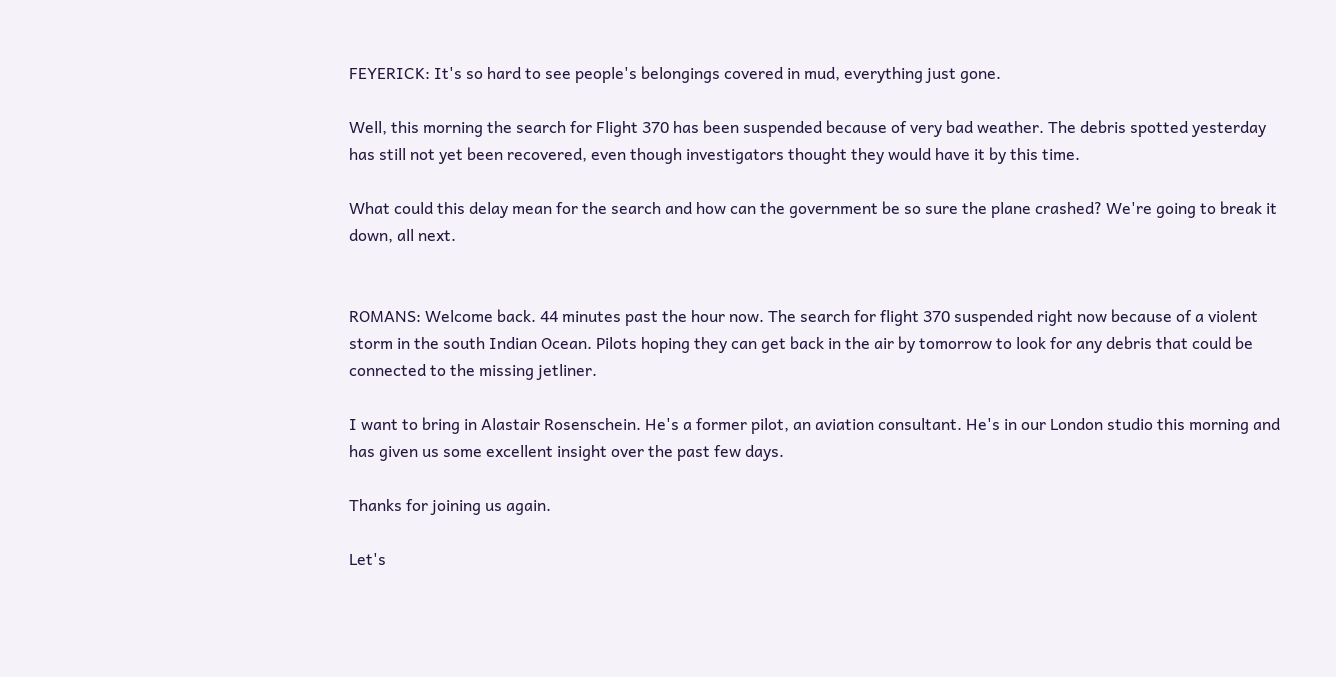FEYERICK: It's so hard to see people's belongings covered in mud, everything just gone.

Well, this morning the search for Flight 370 has been suspended because of very bad weather. The debris spotted yesterday has still not yet been recovered, even though investigators thought they would have it by this time.

What could this delay mean for the search and how can the government be so sure the plane crashed? We're going to break it down, all next.


ROMANS: Welcome back. 44 minutes past the hour now. The search for flight 370 suspended right now because of a violent storm in the south Indian Ocean. Pilots hoping they can get back in the air by tomorrow to look for any debris that could be connected to the missing jetliner.

I want to bring in Alastair Rosenschein. He's a former pilot, an aviation consultant. He's in our London studio this morning and has given us some excellent insight over the past few days.

Thanks for joining us again.

Let's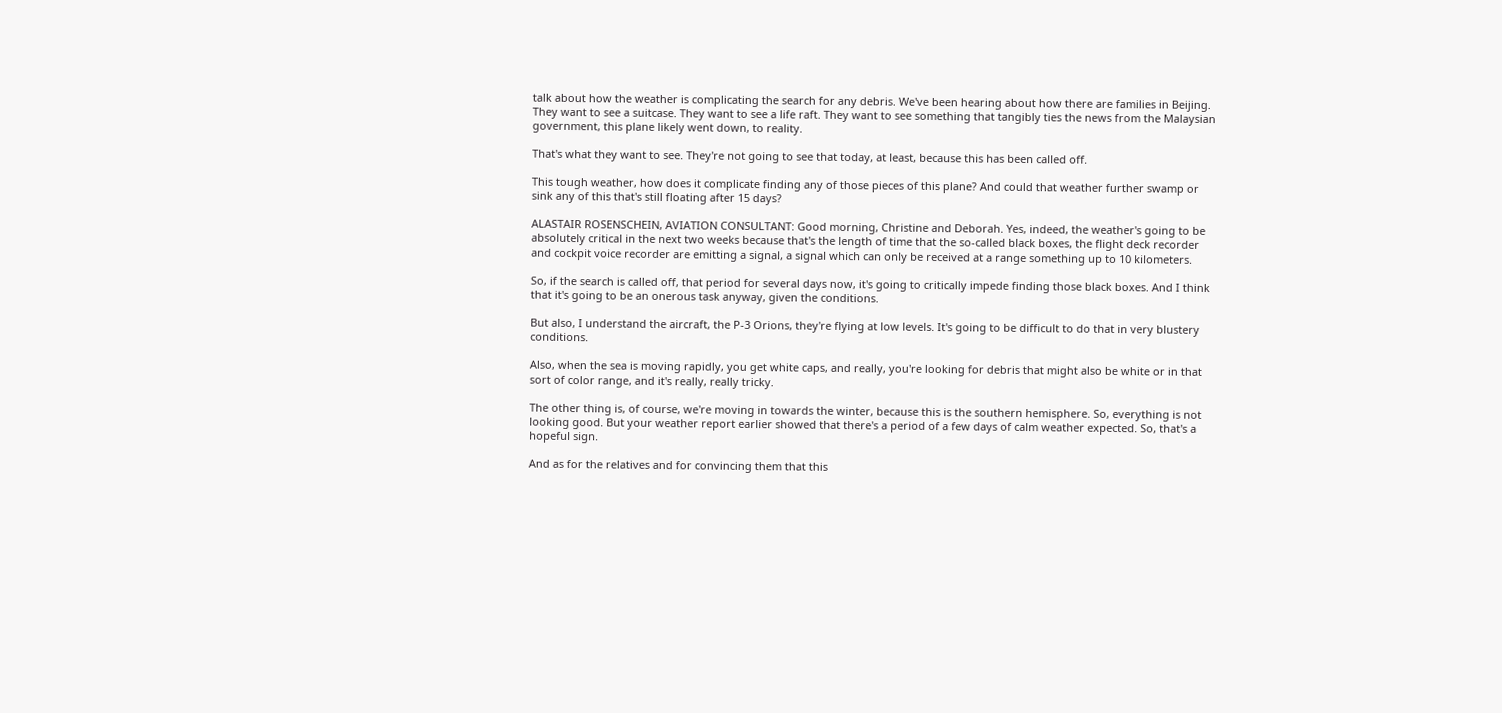talk about how the weather is complicating the search for any debris. We've been hearing about how there are families in Beijing. They want to see a suitcase. They want to see a life raft. They want to see something that tangibly ties the news from the Malaysian government, this plane likely went down, to reality.

That's what they want to see. They're not going to see that today, at least, because this has been called off.

This tough weather, how does it complicate finding any of those pieces of this plane? And could that weather further swamp or sink any of this that's still floating after 15 days?

ALASTAIR ROSENSCHEIN, AVIATION CONSULTANT: Good morning, Christine and Deborah. Yes, indeed, the weather's going to be absolutely critical in the next two weeks because that's the length of time that the so-called black boxes, the flight deck recorder and cockpit voice recorder are emitting a signal, a signal which can only be received at a range something up to 10 kilometers.

So, if the search is called off, that period for several days now, it's going to critically impede finding those black boxes. And I think that it's going to be an onerous task anyway, given the conditions.

But also, I understand the aircraft, the P-3 Orions, they're flying at low levels. It's going to be difficult to do that in very blustery conditions.

Also, when the sea is moving rapidly, you get white caps, and really, you're looking for debris that might also be white or in that sort of color range, and it's really, really tricky.

The other thing is, of course, we're moving in towards the winter, because this is the southern hemisphere. So, everything is not looking good. But your weather report earlier showed that there's a period of a few days of calm weather expected. So, that's a hopeful sign.

And as for the relatives and for convincing them that this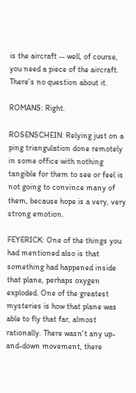is the aircraft -- well, of course, you need a piece of the aircraft. There's no question about it.

ROMANS: Right.

ROSENSCHEIN: Relying just on a ping triangulation done remotely in some office with nothing tangible for them to see or feel is not going to convince many of them, because hope is a very, very strong emotion.

FEYERICK: One of the things you had mentioned also is that something had happened inside that plane, perhaps oxygen exploded. One of the greatest mysteries is how that plane was able to fly that far, almost rationally. There wasn't any up-and-down movement, there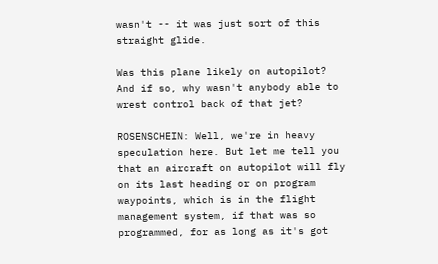wasn't -- it was just sort of this straight glide.

Was this plane likely on autopilot? And if so, why wasn't anybody able to wrest control back of that jet?

ROSENSCHEIN: Well, we're in heavy speculation here. But let me tell you that an aircraft on autopilot will fly on its last heading or on program waypoints, which is in the flight management system, if that was so programmed, for as long as it's got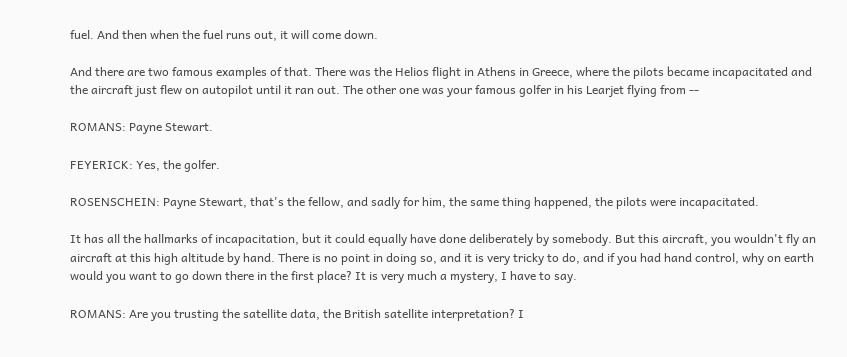fuel. And then when the fuel runs out, it will come down.

And there are two famous examples of that. There was the Helios flight in Athens in Greece, where the pilots became incapacitated and the aircraft just flew on autopilot until it ran out. The other one was your famous golfer in his Learjet flying from --

ROMANS: Payne Stewart.

FEYERICK: Yes, the golfer.

ROSENSCHEIN: Payne Stewart, that's the fellow, and sadly for him, the same thing happened, the pilots were incapacitated.

It has all the hallmarks of incapacitation, but it could equally have done deliberately by somebody. But this aircraft, you wouldn't fly an aircraft at this high altitude by hand. There is no point in doing so, and it is very tricky to do, and if you had hand control, why on earth would you want to go down there in the first place? It is very much a mystery, I have to say.

ROMANS: Are you trusting the satellite data, the British satellite interpretation? I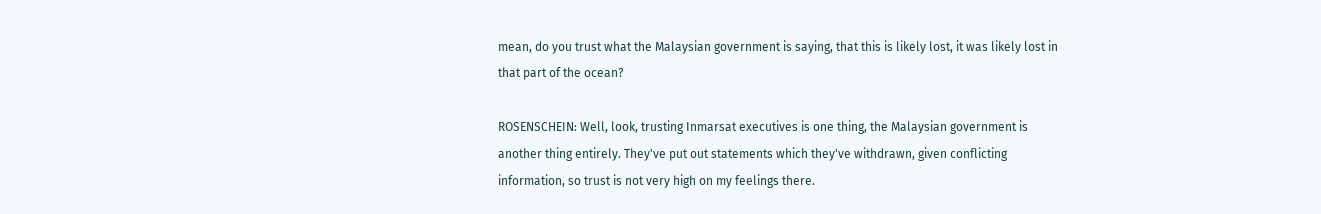mean, do you trust what the Malaysian government is saying, that this is likely lost, it was likely lost in that part of the ocean?

ROSENSCHEIN: Well, look, trusting Inmarsat executives is one thing, the Malaysian government is another thing entirely. They've put out statements which they've withdrawn, given conflicting information, so trust is not very high on my feelings there.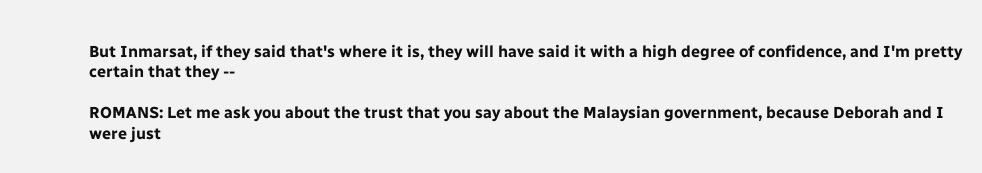But Inmarsat, if they said that's where it is, they will have said it with a high degree of confidence, and I'm pretty certain that they --

ROMANS: Let me ask you about the trust that you say about the Malaysian government, because Deborah and I were just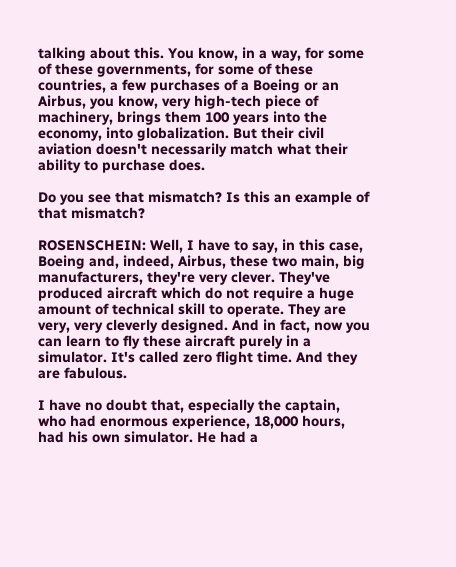talking about this. You know, in a way, for some of these governments, for some of these countries, a few purchases of a Boeing or an Airbus, you know, very high-tech piece of machinery, brings them 100 years into the economy, into globalization. But their civil aviation doesn't necessarily match what their ability to purchase does.

Do you see that mismatch? Is this an example of that mismatch?

ROSENSCHEIN: Well, I have to say, in this case, Boeing and, indeed, Airbus, these two main, big manufacturers, they're very clever. They've produced aircraft which do not require a huge amount of technical skill to operate. They are very, very cleverly designed. And in fact, now you can learn to fly these aircraft purely in a simulator. It's called zero flight time. And they are fabulous.

I have no doubt that, especially the captain, who had enormous experience, 18,000 hours, had his own simulator. He had a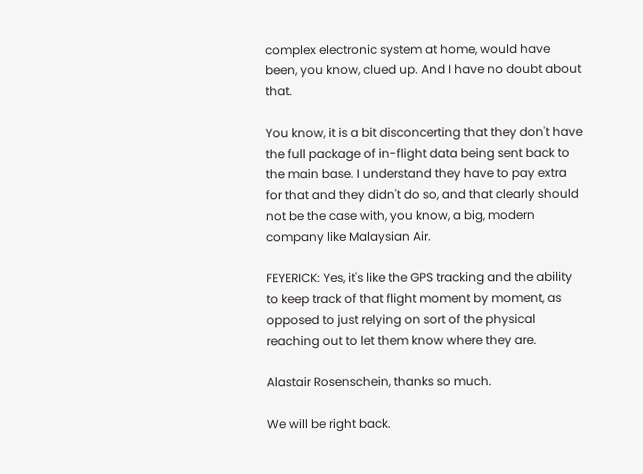complex electronic system at home, would have been, you know, clued up. And I have no doubt about that.

You know, it is a bit disconcerting that they don't have the full package of in-flight data being sent back to the main base. I understand they have to pay extra for that and they didn't do so, and that clearly should not be the case with, you know, a big, modern company like Malaysian Air.

FEYERICK: Yes, it's like the GPS tracking and the ability to keep track of that flight moment by moment, as opposed to just relying on sort of the physical reaching out to let them know where they are.

Alastair Rosenschein, thanks so much.

We will be right back.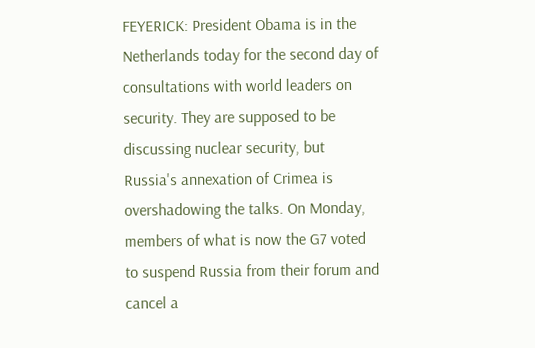FEYERICK: President Obama is in the Netherlands today for the second day of consultations with world leaders on security. They are supposed to be discussing nuclear security, but Russia's annexation of Crimea is overshadowing the talks. On Monday, members of what is now the G7 voted to suspend Russia from their forum and cancel a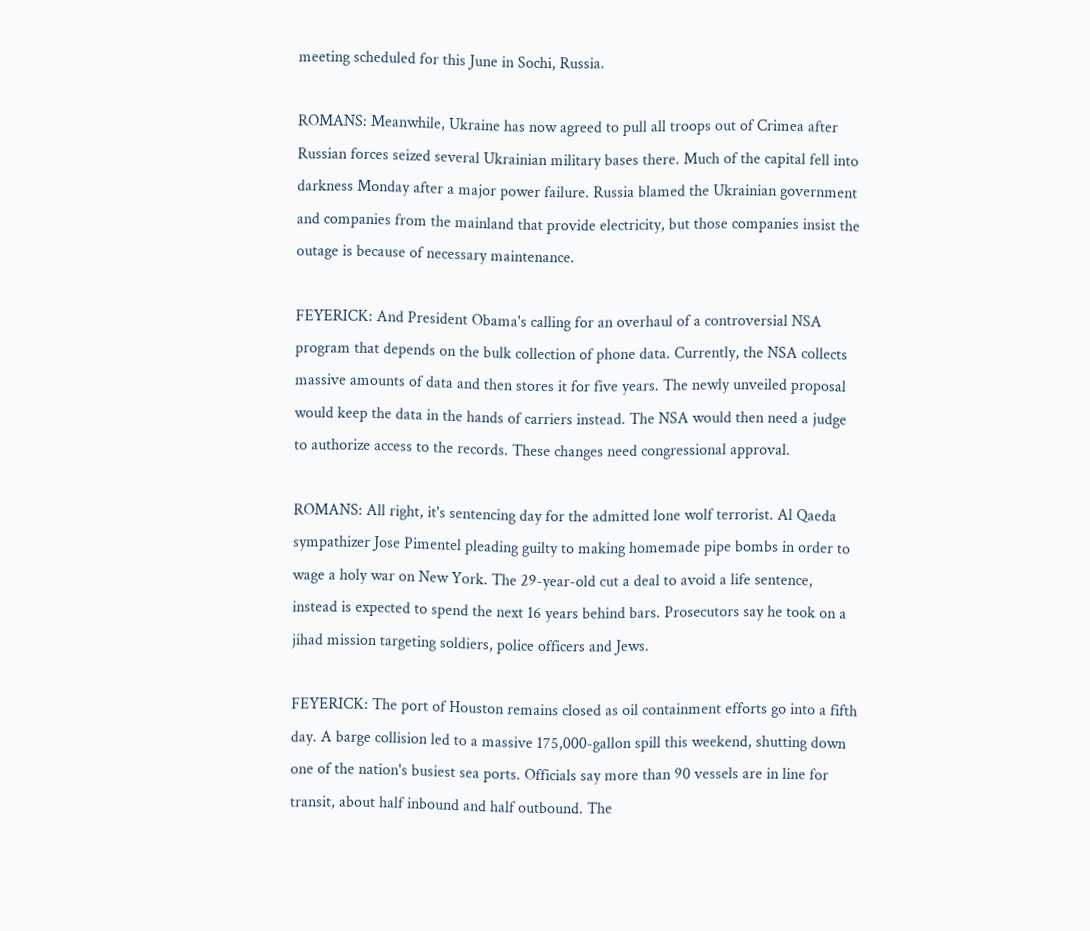meeting scheduled for this June in Sochi, Russia.

ROMANS: Meanwhile, Ukraine has now agreed to pull all troops out of Crimea after Russian forces seized several Ukrainian military bases there. Much of the capital fell into darkness Monday after a major power failure. Russia blamed the Ukrainian government and companies from the mainland that provide electricity, but those companies insist the outage is because of necessary maintenance.

FEYERICK: And President Obama's calling for an overhaul of a controversial NSA program that depends on the bulk collection of phone data. Currently, the NSA collects massive amounts of data and then stores it for five years. The newly unveiled proposal would keep the data in the hands of carriers instead. The NSA would then need a judge to authorize access to the records. These changes need congressional approval.

ROMANS: All right, it's sentencing day for the admitted lone wolf terrorist. Al Qaeda sympathizer Jose Pimentel pleading guilty to making homemade pipe bombs in order to wage a holy war on New York. The 29-year-old cut a deal to avoid a life sentence, instead is expected to spend the next 16 years behind bars. Prosecutors say he took on a jihad mission targeting soldiers, police officers and Jews.

FEYERICK: The port of Houston remains closed as oil containment efforts go into a fifth day. A barge collision led to a massive 175,000-gallon spill this weekend, shutting down one of the nation's busiest sea ports. Officials say more than 90 vessels are in line for transit, about half inbound and half outbound. The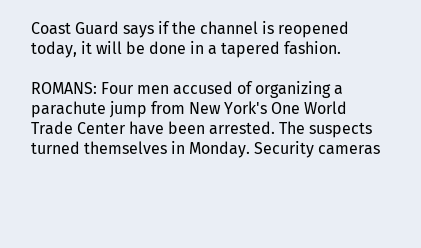Coast Guard says if the channel is reopened today, it will be done in a tapered fashion.

ROMANS: Four men accused of organizing a parachute jump from New York's One World Trade Center have been arrested. The suspects turned themselves in Monday. Security cameras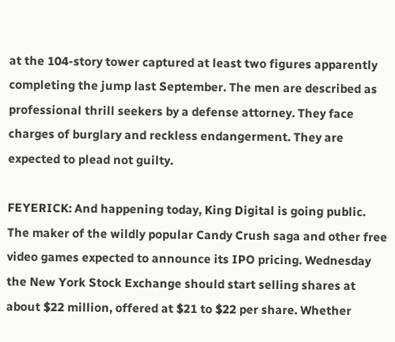at the 104-story tower captured at least two figures apparently completing the jump last September. The men are described as professional thrill seekers by a defense attorney. They face charges of burglary and reckless endangerment. They are expected to plead not guilty.

FEYERICK: And happening today, King Digital is going public. The maker of the wildly popular Candy Crush saga and other free video games expected to announce its IPO pricing. Wednesday the New York Stock Exchange should start selling shares at about $22 million, offered at $21 to $22 per share. Whether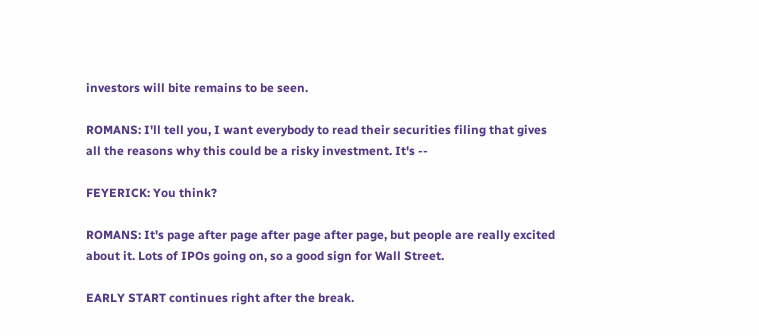investors will bite remains to be seen.

ROMANS: I'll tell you, I want everybody to read their securities filing that gives all the reasons why this could be a risky investment. It's --

FEYERICK: You think?

ROMANS: It's page after page after page after page, but people are really excited about it. Lots of IPOs going on, so a good sign for Wall Street.

EARLY START continues right after the break.